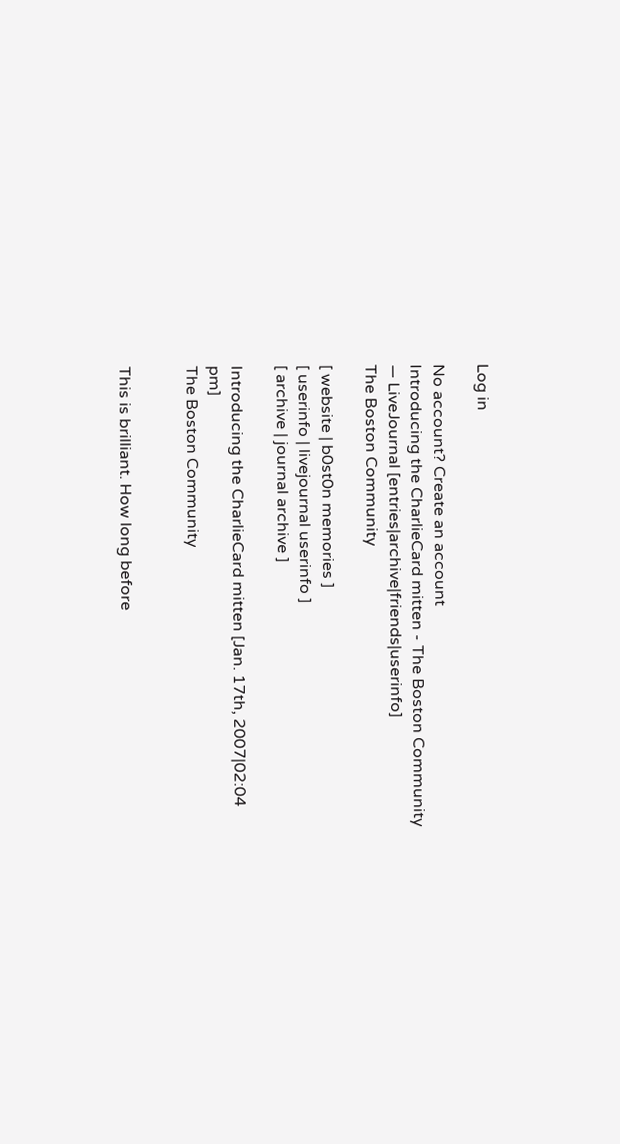Log in

No account? Create an account
Introducing the CharlieCard mitten - The Boston Community — LiveJournal [entries|archive|friends|userinfo]
The Boston Community

[ website | b0st0n memories ]
[ userinfo | livejournal userinfo ]
[ archive | journal archive ]

Introducing the CharlieCard mitten [Jan. 17th, 2007|02:04 pm]
The Boston Community


This is brilliant. How long before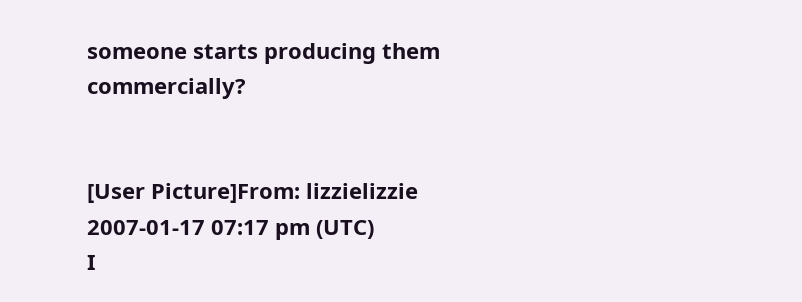someone starts producing them commercially?


[User Picture]From: lizzielizzie
2007-01-17 07:17 pm (UTC)
I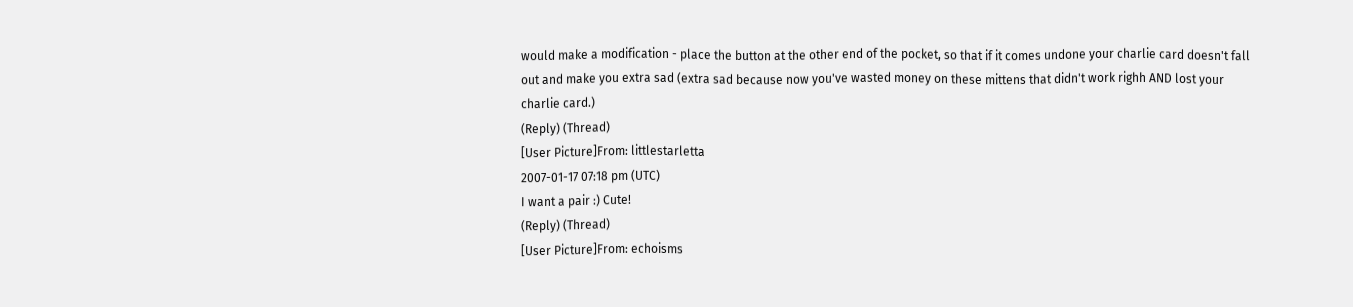would make a modification - place the button at the other end of the pocket, so that if it comes undone your charlie card doesn't fall out and make you extra sad (extra sad because now you've wasted money on these mittens that didn't work righh AND lost your charlie card.)
(Reply) (Thread)
[User Picture]From: littlestarletta
2007-01-17 07:18 pm (UTC)
I want a pair :) Cute!
(Reply) (Thread)
[User Picture]From: echoisms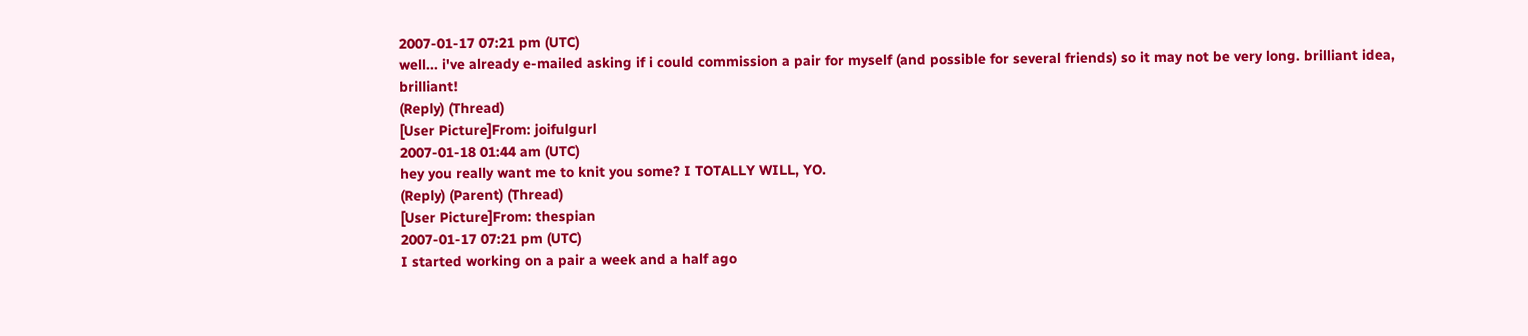2007-01-17 07:21 pm (UTC)
well... i've already e-mailed asking if i could commission a pair for myself (and possible for several friends) so it may not be very long. brilliant idea, brilliant!
(Reply) (Thread)
[User Picture]From: joifulgurl
2007-01-18 01:44 am (UTC)
hey you really want me to knit you some? I TOTALLY WILL, YO.
(Reply) (Parent) (Thread)
[User Picture]From: thespian
2007-01-17 07:21 pm (UTC)
I started working on a pair a week and a half ago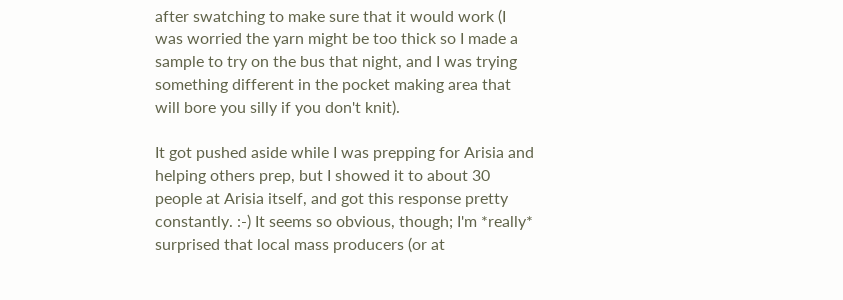after swatching to make sure that it would work (I was worried the yarn might be too thick so I made a sample to try on the bus that night, and I was trying something different in the pocket making area that will bore you silly if you don't knit).

It got pushed aside while I was prepping for Arisia and helping others prep, but I showed it to about 30 people at Arisia itself, and got this response pretty constantly. :-) It seems so obvious, though; I'm *really* surprised that local mass producers (or at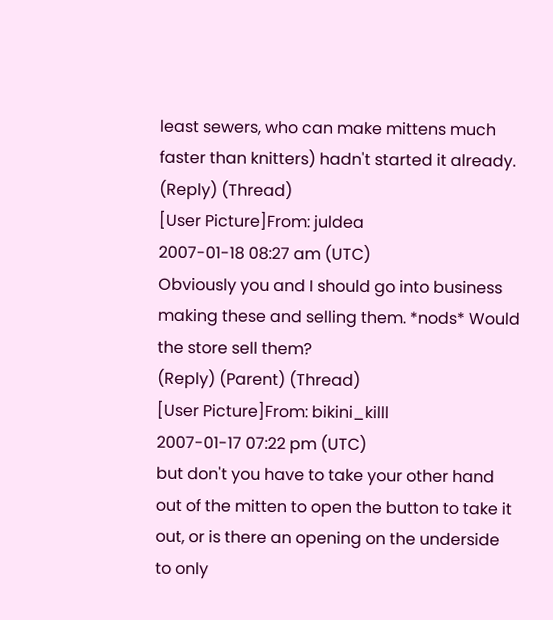least sewers, who can make mittens much faster than knitters) hadn't started it already.
(Reply) (Thread)
[User Picture]From: juldea
2007-01-18 08:27 am (UTC)
Obviously you and I should go into business making these and selling them. *nods* Would the store sell them?
(Reply) (Parent) (Thread)
[User Picture]From: bikini_killl
2007-01-17 07:22 pm (UTC)
but don't you have to take your other hand out of the mitten to open the button to take it out, or is there an opening on the underside to only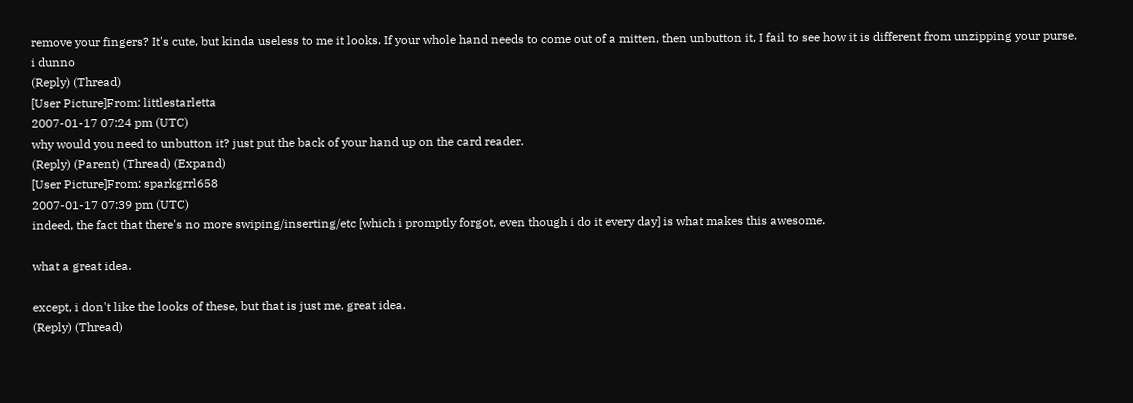remove your fingers? It's cute, but kinda useless to me it looks. If your whole hand needs to come out of a mitten, then unbutton it, I fail to see how it is different from unzipping your purse.
i dunno
(Reply) (Thread)
[User Picture]From: littlestarletta
2007-01-17 07:24 pm (UTC)
why would you need to unbutton it? just put the back of your hand up on the card reader.
(Reply) (Parent) (Thread) (Expand)
[User Picture]From: sparkgrrl658
2007-01-17 07:39 pm (UTC)
indeed, the fact that there's no more swiping/inserting/etc [which i promptly forgot, even though i do it every day] is what makes this awesome.

what a great idea.

except, i don't like the looks of these, but that is just me. great idea.
(Reply) (Thread)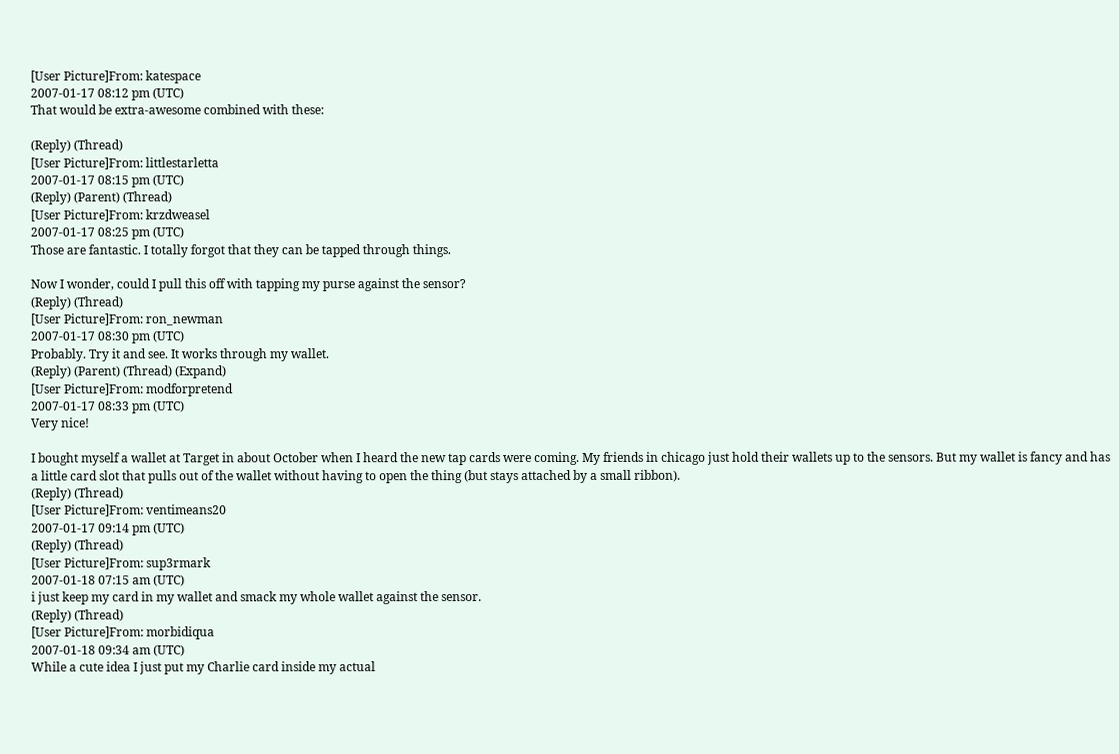[User Picture]From: katespace
2007-01-17 08:12 pm (UTC)
That would be extra-awesome combined with these:

(Reply) (Thread)
[User Picture]From: littlestarletta
2007-01-17 08:15 pm (UTC)
(Reply) (Parent) (Thread)
[User Picture]From: krzdweasel
2007-01-17 08:25 pm (UTC)
Those are fantastic. I totally forgot that they can be tapped through things.

Now I wonder, could I pull this off with tapping my purse against the sensor?
(Reply) (Thread)
[User Picture]From: ron_newman
2007-01-17 08:30 pm (UTC)
Probably. Try it and see. It works through my wallet.
(Reply) (Parent) (Thread) (Expand)
[User Picture]From: modforpretend
2007-01-17 08:33 pm (UTC)
Very nice!

I bought myself a wallet at Target in about October when I heard the new tap cards were coming. My friends in chicago just hold their wallets up to the sensors. But my wallet is fancy and has a little card slot that pulls out of the wallet without having to open the thing (but stays attached by a small ribbon).
(Reply) (Thread)
[User Picture]From: ventimeans20
2007-01-17 09:14 pm (UTC)
(Reply) (Thread)
[User Picture]From: sup3rmark
2007-01-18 07:15 am (UTC)
i just keep my card in my wallet and smack my whole wallet against the sensor.
(Reply) (Thread)
[User Picture]From: morbidiqua
2007-01-18 09:34 am (UTC)
While a cute idea I just put my Charlie card inside my actual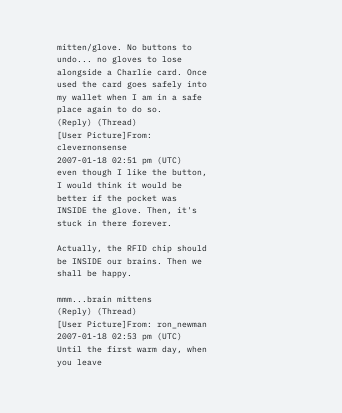mitten/glove. No buttons to undo... no gloves to lose alongside a Charlie card. Once used the card goes safely into my wallet when I am in a safe place again to do so.
(Reply) (Thread)
[User Picture]From: clevernonsense
2007-01-18 02:51 pm (UTC)
even though I like the button, I would think it would be better if the pocket was INSIDE the glove. Then, it's stuck in there forever.

Actually, the RFID chip should be INSIDE our brains. Then we shall be happy.

mmm...brain mittens
(Reply) (Thread)
[User Picture]From: ron_newman
2007-01-18 02:53 pm (UTC)
Until the first warm day, when you leave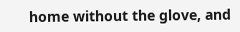home without the glove, and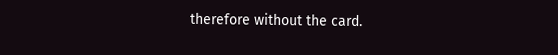therefore without the card.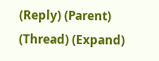(Reply) (Parent) (Thread) (Expand)